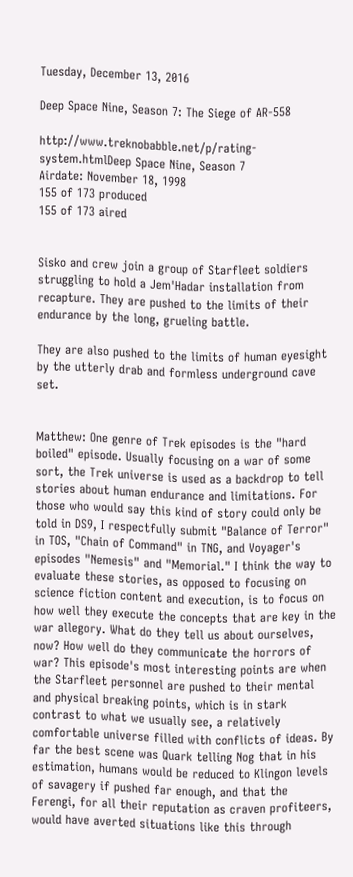Tuesday, December 13, 2016

Deep Space Nine, Season 7: The Siege of AR-558

http://www.treknobabble.net/p/rating-system.htmlDeep Space Nine, Season 7
Airdate: November 18, 1998
155 of 173 produced
155 of 173 aired


Sisko and crew join a group of Starfleet soldiers struggling to hold a Jem'Hadar installation from recapture. They are pushed to the limits of their endurance by the long, grueling battle.

They are also pushed to the limits of human eyesight by the utterly drab and formless underground cave set.


Matthew: One genre of Trek episodes is the "hard boiled" episode. Usually focusing on a war of some sort, the Trek universe is used as a backdrop to tell stories about human endurance and limitations. For those who would say this kind of story could only be told in DS9, I respectfully submit "Balance of Terror" in TOS, "Chain of Command" in TNG, and Voyager's episodes "Nemesis" and "Memorial." I think the way to evaluate these stories, as opposed to focusing on science fiction content and execution, is to focus on how well they execute the concepts that are key in the war allegory. What do they tell us about ourselves, now? How well do they communicate the horrors of war? This episode's most interesting points are when the Starfleet personnel are pushed to their mental and physical breaking points, which is in stark contrast to what we usually see, a relatively comfortable universe filled with conflicts of ideas. By far the best scene was Quark telling Nog that in his estimation, humans would be reduced to Klingon levels of savagery if pushed far enough, and that the Ferengi, for all their reputation as craven profiteers, would have averted situations like this through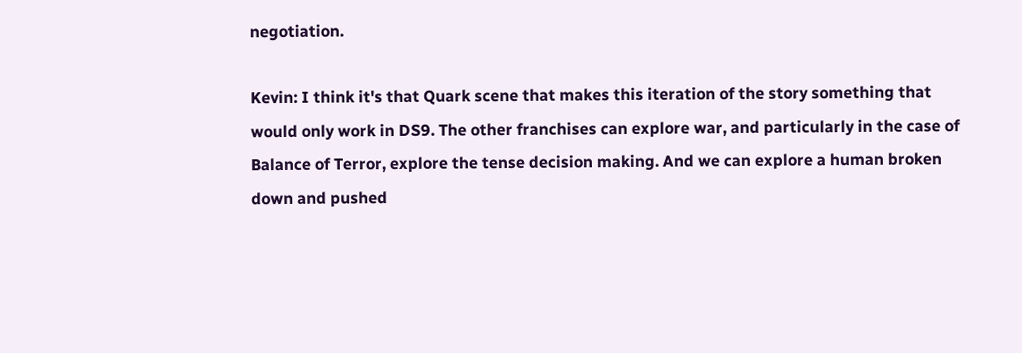negotiation.

Kevin: I think it's that Quark scene that makes this iteration of the story something that would only work in DS9. The other franchises can explore war, and particularly in the case of Balance of Terror, explore the tense decision making. And we can explore a human broken down and pushed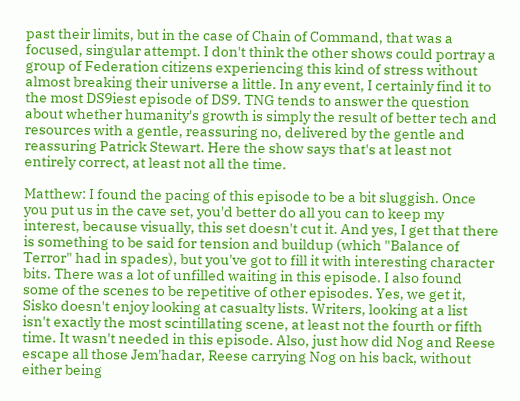past their limits, but in the case of Chain of Command, that was a focused, singular attempt. I don't think the other shows could portray a group of Federation citizens experiencing this kind of stress without almost breaking their universe a little. In any event, I certainly find it to the most DS9iest episode of DS9. TNG tends to answer the question about whether humanity's growth is simply the result of better tech and resources with a gentle, reassuring no, delivered by the gentle and reassuring Patrick Stewart. Here the show says that's at least not entirely correct, at least not all the time.

Matthew: I found the pacing of this episode to be a bit sluggish. Once you put us in the cave set, you'd better do all you can to keep my interest, because visually, this set doesn't cut it. And yes, I get that there is something to be said for tension and buildup (which "Balance of Terror" had in spades), but you've got to fill it with interesting character bits. There was a lot of unfilled waiting in this episode. I also found some of the scenes to be repetitive of other episodes. Yes, we get it, Sisko doesn't enjoy looking at casualty lists. Writers, looking at a list isn't exactly the most scintillating scene, at least not the fourth or fifth time. It wasn't needed in this episode. Also, just how did Nog and Reese escape all those Jem'hadar, Reese carrying Nog on his back, without either being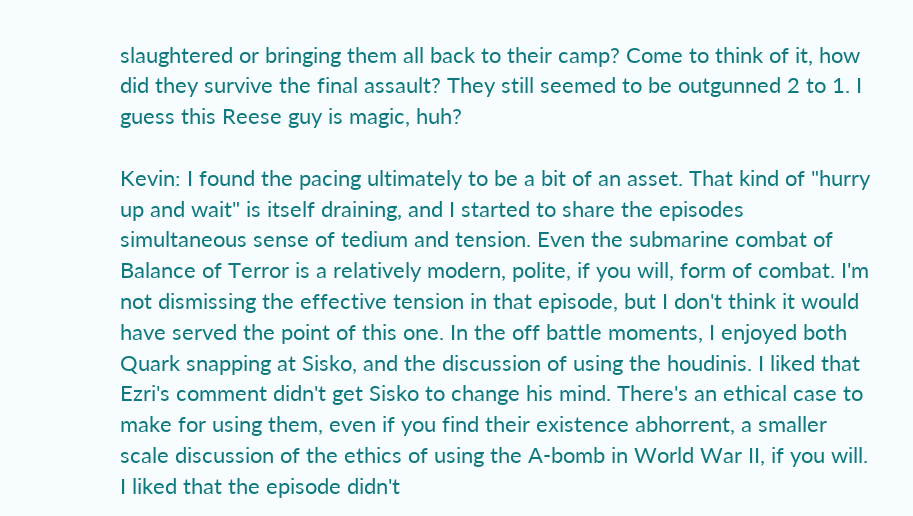slaughtered or bringing them all back to their camp? Come to think of it, how did they survive the final assault? They still seemed to be outgunned 2 to 1. I guess this Reese guy is magic, huh?

Kevin: I found the pacing ultimately to be a bit of an asset. That kind of "hurry up and wait" is itself draining, and I started to share the episodes simultaneous sense of tedium and tension. Even the submarine combat of Balance of Terror is a relatively modern, polite, if you will, form of combat. I'm not dismissing the effective tension in that episode, but I don't think it would have served the point of this one. In the off battle moments, I enjoyed both Quark snapping at Sisko, and the discussion of using the houdinis. I liked that Ezri's comment didn't get Sisko to change his mind. There's an ethical case to make for using them, even if you find their existence abhorrent, a smaller scale discussion of the ethics of using the A-bomb in World War II, if you will. I liked that the episode didn't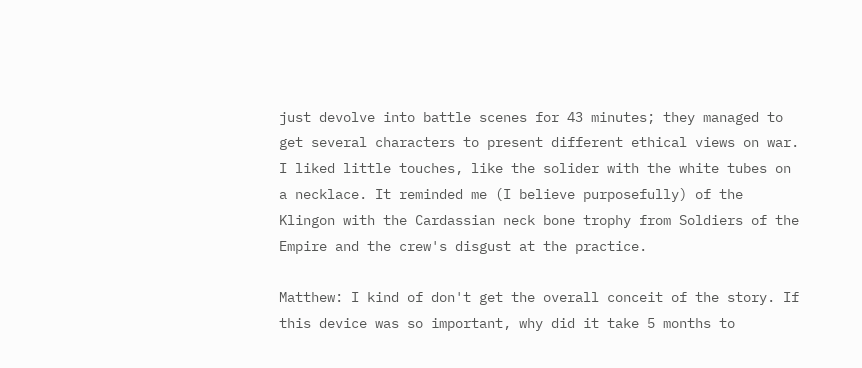just devolve into battle scenes for 43 minutes; they managed to get several characters to present different ethical views on war. I liked little touches, like the solider with the white tubes on a necklace. It reminded me (I believe purposefully) of the Klingon with the Cardassian neck bone trophy from Soldiers of the Empire and the crew's disgust at the practice.

Matthew: I kind of don't get the overall conceit of the story. If this device was so important, why did it take 5 months to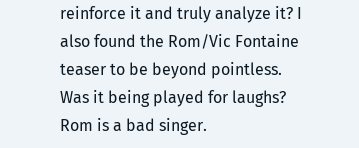reinforce it and truly analyze it? I also found the Rom/Vic Fontaine teaser to be beyond pointless. Was it being played for laughs? Rom is a bad singer.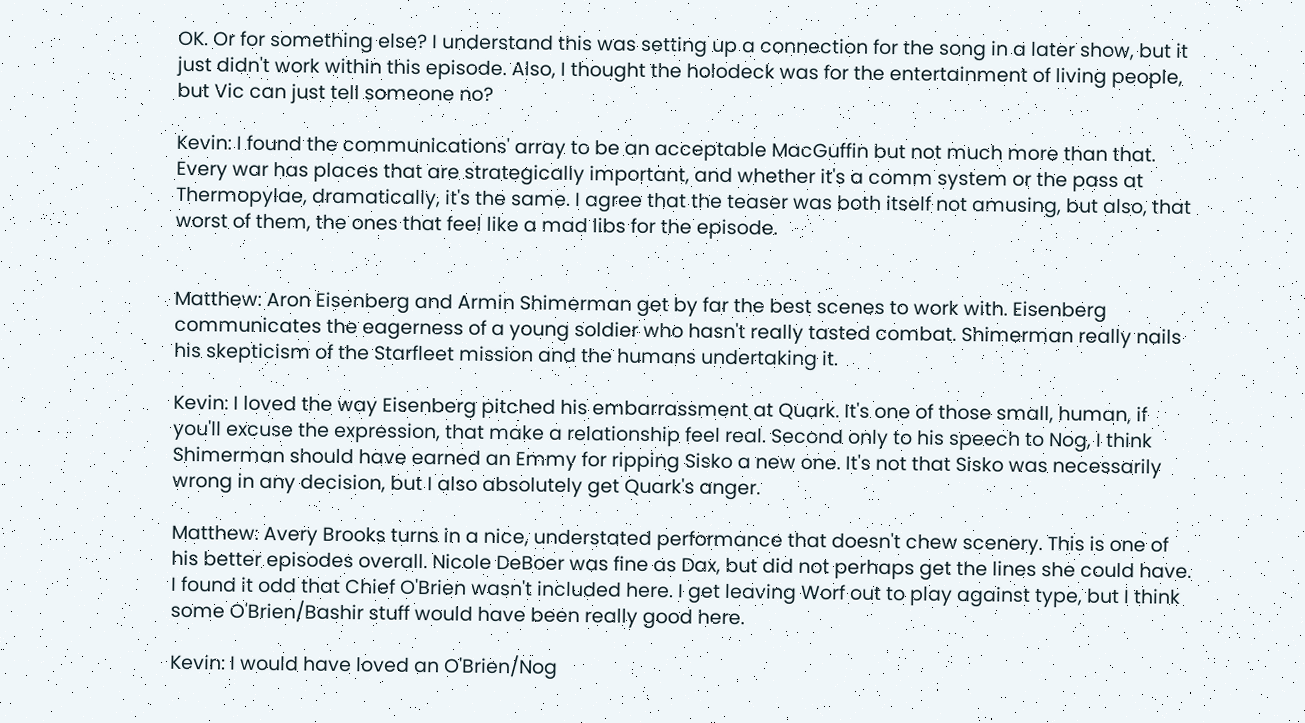OK. Or for something else? I understand this was setting up a connection for the song in a later show, but it just didn't work within this episode. Also, I thought the holodeck was for the entertainment of living people, but Vic can just tell someone no?

Kevin: I found the communications' array to be an acceptable MacGuffin but not much more than that. Every war has places that are strategically important, and whether it's a comm system or the pass at Thermopylae, dramatically, it's the same. I agree that the teaser was both itself not amusing, but also, that worst of them, the ones that feel like a mad libs for the episode.


Matthew: Aron Eisenberg and Armin Shimerman get by far the best scenes to work with. Eisenberg communicates the eagerness of a young soldier who hasn't really tasted combat. Shimerman really nails his skepticism of the Starfleet mission and the humans undertaking it.

Kevin: I loved the way Eisenberg pitched his embarrassment at Quark. It's one of those small, human, if you'll excuse the expression, that make a relationship feel real. Second only to his speech to Nog, I think Shimerman should have earned an Emmy for ripping Sisko a new one. It's not that Sisko was necessarily wrong in any decision, but I also absolutely get Quark's anger.

Matthew: Avery Brooks turns in a nice, understated performance that doesn't chew scenery. This is one of his better episodes overall. Nicole DeBoer was fine as Dax, but did not perhaps get the lines she could have. I found it odd that Chief O'Brien wasn't included here. I get leaving Worf out to play against type, but I think some O'Brien/Bashir stuff would have been really good here.

Kevin: I would have loved an O'Brien/Nog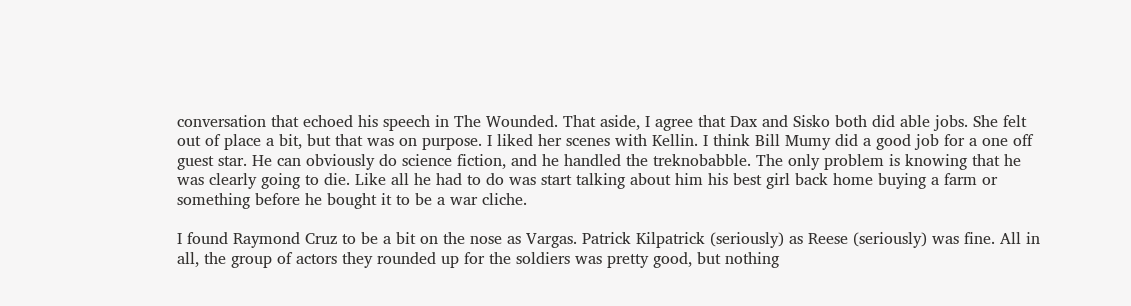conversation that echoed his speech in The Wounded. That aside, I agree that Dax and Sisko both did able jobs. She felt out of place a bit, but that was on purpose. I liked her scenes with Kellin. I think Bill Mumy did a good job for a one off guest star. He can obviously do science fiction, and he handled the treknobabble. The only problem is knowing that he was clearly going to die. Like all he had to do was start talking about him his best girl back home buying a farm or something before he bought it to be a war cliche.

I found Raymond Cruz to be a bit on the nose as Vargas. Patrick Kilpatrick (seriously) as Reese (seriously) was fine. All in all, the group of actors they rounded up for the soldiers was pretty good, but nothing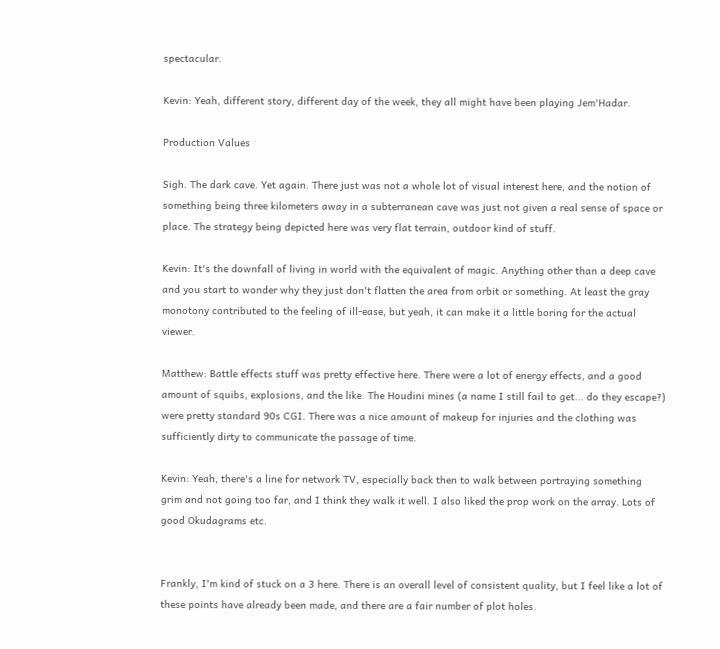spectacular.

Kevin: Yeah, different story, different day of the week, they all might have been playing Jem'Hadar.

Production Values

Sigh. The dark cave. Yet again. There just was not a whole lot of visual interest here, and the notion of something being three kilometers away in a subterranean cave was just not given a real sense of space or place. The strategy being depicted here was very flat terrain, outdoor kind of stuff.

Kevin: It's the downfall of living in world with the equivalent of magic. Anything other than a deep cave and you start to wonder why they just don't flatten the area from orbit or something. At least the gray monotony contributed to the feeling of ill-ease, but yeah, it can make it a little boring for the actual viewer.

Matthew: Battle effects stuff was pretty effective here. There were a lot of energy effects, and a good amount of squibs, explosions, and the like. The Houdini mines (a name I still fail to get... do they escape?) were pretty standard 90s CGI. There was a nice amount of makeup for injuries and the clothing was sufficiently dirty to communicate the passage of time.

Kevin: Yeah, there's a line for network TV, especially back then to walk between portraying something grim and not going too far, and I think they walk it well. I also liked the prop work on the array. Lots of good Okudagrams etc.


Frankly, I'm kind of stuck on a 3 here. There is an overall level of consistent quality, but I feel like a lot of these points have already been made, and there are a fair number of plot holes.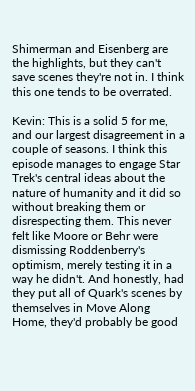Shimerman and Eisenberg are the highlights, but they can't save scenes they're not in. I think this one tends to be overrated.

Kevin: This is a solid 5 for me, and our largest disagreement in a couple of seasons. I think this episode manages to engage Star Trek's central ideas about the nature of humanity and it did so without breaking them or disrespecting them. This never felt like Moore or Behr were dismissing Roddenberry's optimism, merely testing it in a way he didn't. And honestly, had they put all of Quark's scenes by themselves in Move Along Home, they'd probably be good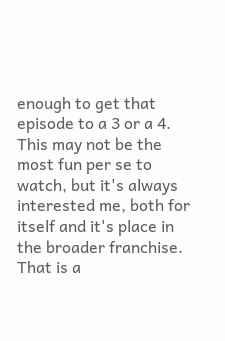enough to get that episode to a 3 or a 4. This may not be the most fun per se to watch, but it's always interested me, both for itself and it's place in the broader franchise. That is a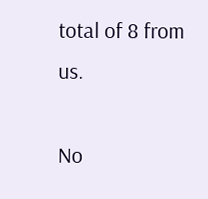total of 8 from us.

No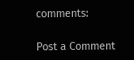comments:

Post a Comment